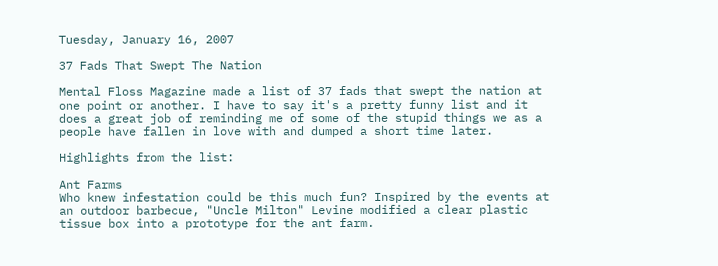Tuesday, January 16, 2007

37 Fads That Swept The Nation

Mental Floss Magazine made a list of 37 fads that swept the nation at one point or another. I have to say it's a pretty funny list and it does a great job of reminding me of some of the stupid things we as a people have fallen in love with and dumped a short time later.

Highlights from the list:

Ant Farms
Who knew infestation could be this much fun? Inspired by the events at an outdoor barbecue, "Uncle Milton" Levine modified a clear plastic tissue box into a prototype for the ant farm.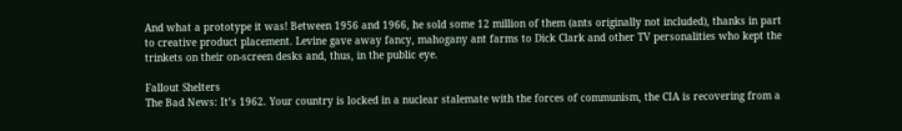And what a prototype it was! Between 1956 and 1966, he sold some 12 million of them (ants originally not included), thanks in part to creative product placement. Levine gave away fancy, mahogany ant farms to Dick Clark and other TV personalities who kept the trinkets on their on-screen desks and, thus, in the public eye.

Fallout Shelters
The Bad News: It’s 1962. Your country is locked in a nuclear stalemate with the forces of communism, the CIA is recovering from a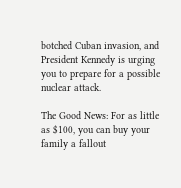botched Cuban invasion, and President Kennedy is urging you to prepare for a possible nuclear attack.

The Good News: For as little as $100, you can buy your family a fallout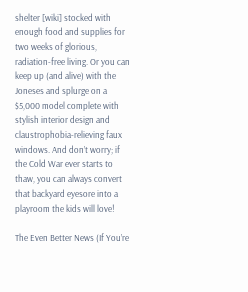shelter [wiki] stocked with enough food and supplies for two weeks of glorious, radiation-free living. Or you can keep up (and alive) with the Joneses and splurge on a $5,000 model complete with stylish interior design and claustrophobia-relieving faux windows. And don’t worry; if the Cold War ever starts to thaw, you can always convert that backyard eyesore into a playroom the kids will love!

The Even Better News (If You’re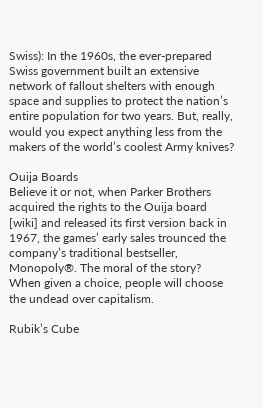Swiss): In the 1960s, the ever-prepared Swiss government built an extensive network of fallout shelters with enough space and supplies to protect the nation’s entire population for two years. But, really, would you expect anything less from the makers of the world’s coolest Army knives?

Ouija Boards
Believe it or not, when Parker Brothers acquired the rights to the Ouija board [wiki] and released its first version back in 1967, the games’ early sales trounced the company’s traditional bestseller, Monopoly®. The moral of the story? When given a choice, people will choose the undead over capitalism.

Rubik’s Cube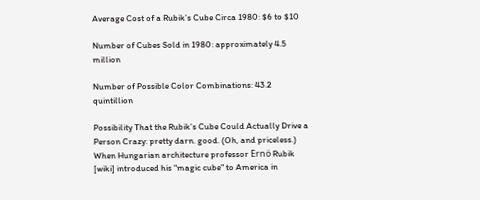Average Cost of a Rubik’s Cube Circa 1980: $6 to $10

Number of Cubes Sold in 1980: approximately 4.5 million

Number of Possible Color Combinations: 43.2 quintillion

Possibility That the Rubik’s Cube Could Actually Drive a Person Crazy: pretty darn. good. (Oh, and priceless.) When Hungarian architecture professor Ernö Rubik [wiki] introduced his "magic cube" to America in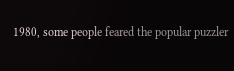1980, some people feared the popular puzzler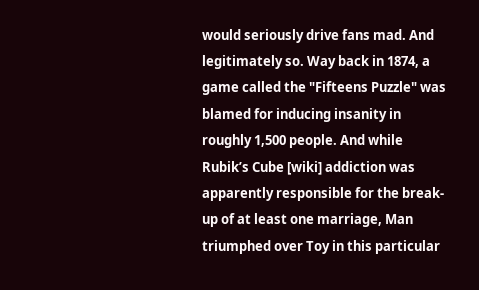would seriously drive fans mad. And legitimately so. Way back in 1874, a game called the "Fifteens Puzzle" was blamed for inducing insanity in roughly 1,500 people. And while Rubik’s Cube [wiki] addiction was apparently responsible for the break-up of at least one marriage, Man triumphed over Toy in this particular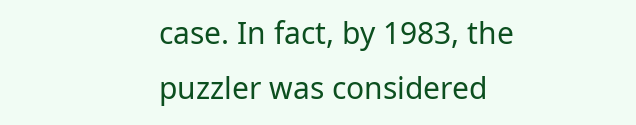case. In fact, by 1983, the puzzler was considered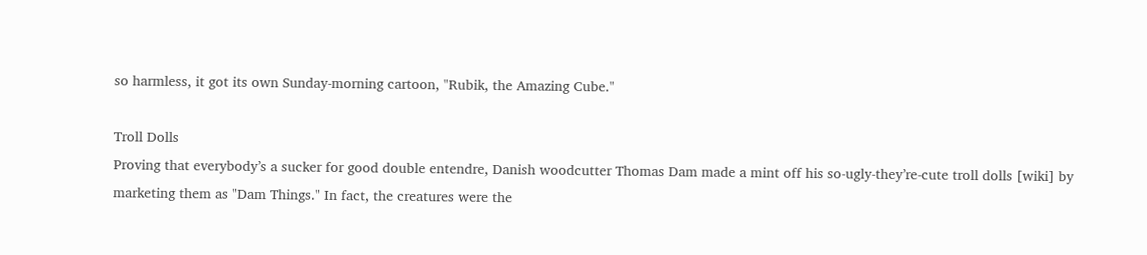so harmless, it got its own Sunday-morning cartoon, "Rubik, the Amazing Cube."

Troll Dolls
Proving that everybody’s a sucker for good double entendre, Danish woodcutter Thomas Dam made a mint off his so-ugly-they’re-cute troll dolls [wiki] by marketing them as "Dam Things." In fact, the creatures were the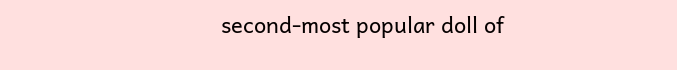second-most popular doll of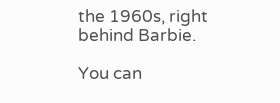the 1960s, right behind Barbie.

You can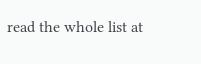read the whole list at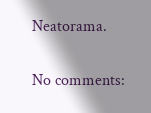Neatorama.

No comments: